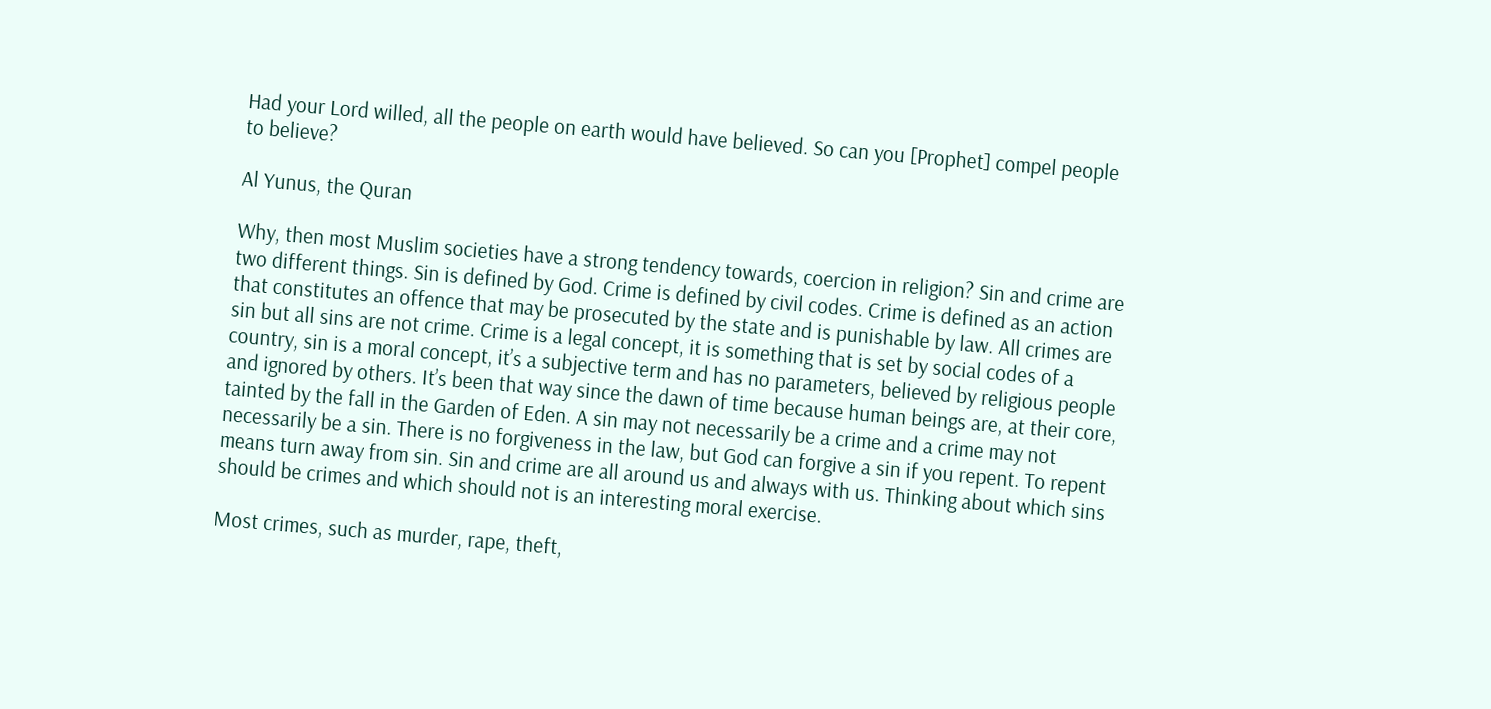Had your Lord willed, all the people on earth would have believed. So can you [Prophet] compel people to believe?

Al Yunus, the Quran

Why, then most Muslim societies have a strong tendency towards, coercion in religion? Sin and crime are two different things. Sin is defined by God. Crime is defined by civil codes. Crime is defined as an action that constitutes an offence that may be prosecuted by the state and is punishable by law. All crimes are sin but all sins are not crime. Crime is a legal concept, it is something that is set by social codes of a country, sin is a moral concept, it’s a subjective term and has no parameters, believed by religious people and ignored by others. It’s been that way since the dawn of time because human beings are, at their core, tainted by the fall in the Garden of Eden. A sin may not necessarily be a crime and a crime may not necessarily be a sin. There is no forgiveness in the law, but God can forgive a sin if you repent. To repent means turn away from sin. Sin and crime are all around us and always with us. Thinking about which sins should be crimes and which should not is an interesting moral exercise.

Most crimes, such as murder, rape, theft,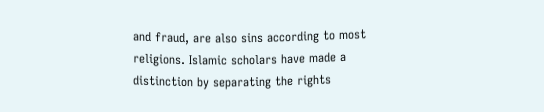and fraud, are also sins according to most religions. Islamic scholars have made a distinction by separating the rights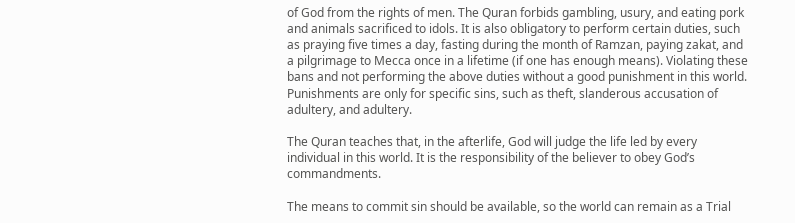of God from the rights of men. The Quran forbids gambling, usury, and eating pork and animals sacrificed to idols. It is also obligatory to perform certain duties, such as praying five times a day, fasting during the month of Ramzan, paying zakat, and a pilgrimage to Mecca once in a lifetime (if one has enough means). Violating these bans and not performing the above duties without a good punishment in this world. Punishments are only for specific sins, such as theft, slanderous accusation of adultery, and adultery.

The Quran teaches that, in the afterlife, God will judge the life led by every individual in this world. It is the responsibility of the believer to obey God’s commandments.

The means to commit sin should be available, so the world can remain as a Trial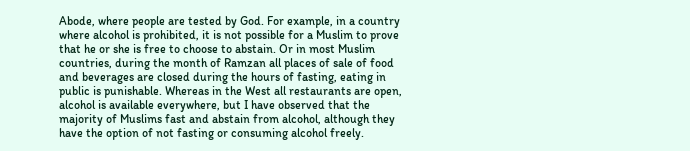Abode, where people are tested by God. For example, in a country where alcohol is prohibited, it is not possible for a Muslim to prove that he or she is free to choose to abstain. Or in most Muslim countries, during the month of Ramzan all places of sale of food and beverages are closed during the hours of fasting, eating in public is punishable. Whereas in the West all restaurants are open, alcohol is available everywhere, but I have observed that the majority of Muslims fast and abstain from alcohol, although they have the option of not fasting or consuming alcohol freely.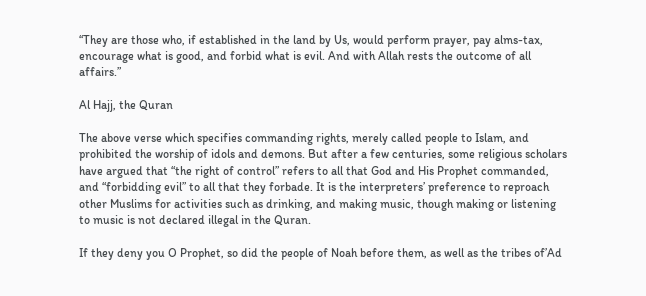“They are those who, if established in the land by Us, would perform prayer, pay alms-tax, encourage what is good, and forbid what is evil. And with Allah rests the outcome of all affairs.”

Al Hajj, the Quran

The above verse which specifies commanding rights, merely called people to Islam, and prohibited the worship of idols and demons. But after a few centuries, some religious scholars have argued that “the right of control” refers to all that God and His Prophet commanded, and “forbidding evil” to all that they forbade. It is the interpreters’ preference to reproach other Muslims for activities such as drinking, and making music, though making or listening to music is not declared illegal in the Quran.

If they deny you O Prophet, so did the people of Noah before them, as well as the tribes of’Ad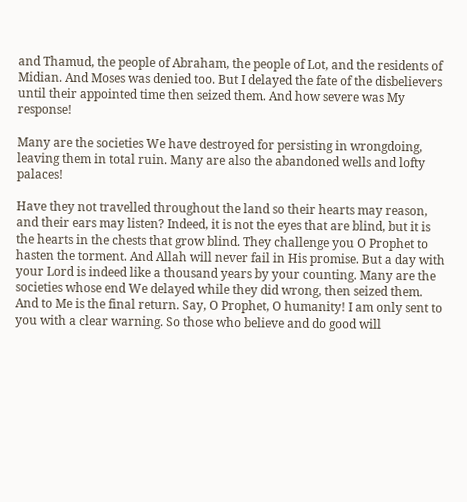and Thamud, the people of Abraham, the people of Lot, and the residents of Midian. And Moses was denied too. But I delayed the fate of the disbelievers until their appointed time then seized them. And how severe was My response!

Many are the societies We have destroyed for persisting in wrongdoing, leaving them in total ruin. Many are also the abandoned wells and lofty palaces!

Have they not travelled throughout the land so their hearts may reason, and their ears may listen? Indeed, it is not the eyes that are blind, but it is the hearts in the chests that grow blind. They challenge you O Prophet to hasten the torment. And Allah will never fail in His promise. But a day with your Lord is indeed like a thousand years by your counting. Many are the societies whose end We delayed while they did wrong, then seized them. And to Me is the final return. Say, O Prophet, O humanity! I am only sent to you with a clear warning. So those who believe and do good will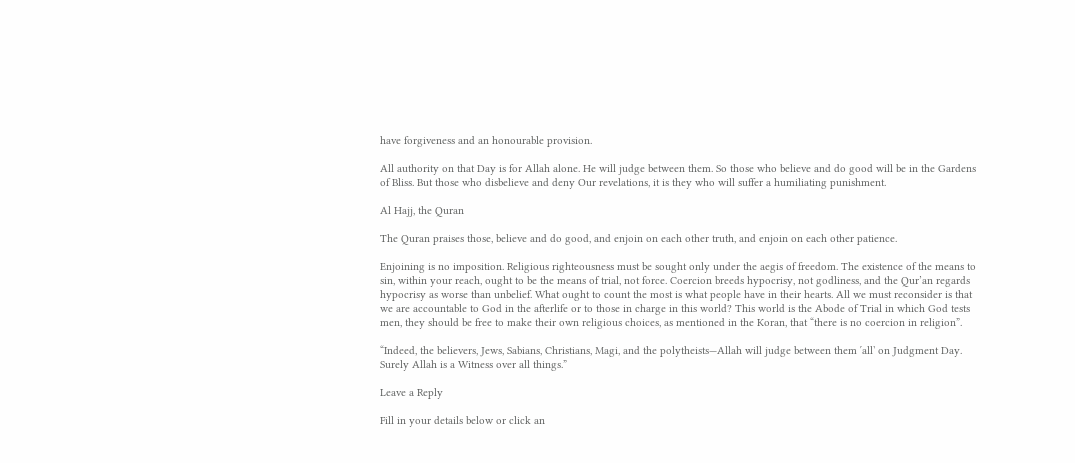have forgiveness and an honourable provision.

All authority on that Day is for Allah alone. He will judge between them. So those who believe and do good will be in the Gardens of Bliss. But those who disbelieve and deny Our revelations, it is they who will suffer a humiliating punishment.

Al Hajj, the Quran

The Quran praises those, believe and do good, and enjoin on each other truth, and enjoin on each other patience.

Enjoining is no imposition. Religious righteousness must be sought only under the aegis of freedom. The existence of the means to sin, within your reach, ought to be the means of trial, not force. Coercion breeds hypocrisy, not godliness, and the Qur’an regards hypocrisy as worse than unbelief. What ought to count the most is what people have in their hearts. All we must reconsider is that we are accountable to God in the afterlife or to those in charge in this world? This world is the Abode of Trial in which God tests men, they should be free to make their own religious choices, as mentioned in the Koran, that “there is no coercion in religion”.

“Indeed, the believers, Jews, Sabians, Christians, Magi, and the polytheists—Allah will judge between them ˹all˺ on Judgment Day. Surely Allah is a Witness over all things.”

Leave a Reply

Fill in your details below or click an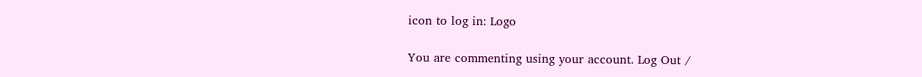icon to log in: Logo

You are commenting using your account. Log Out /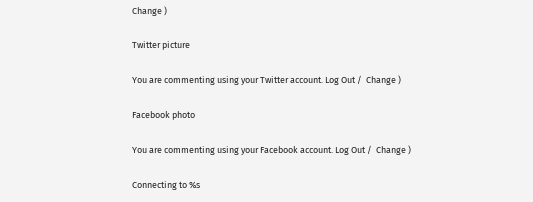Change )

Twitter picture

You are commenting using your Twitter account. Log Out /  Change )

Facebook photo

You are commenting using your Facebook account. Log Out /  Change )

Connecting to %s